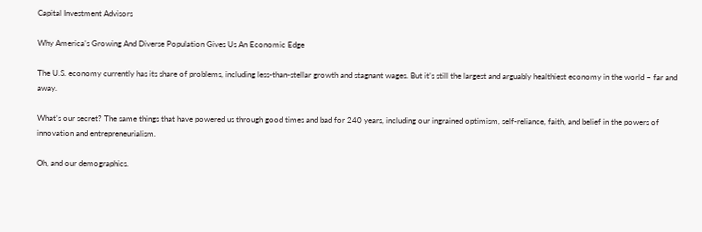Capital Investment Advisors

Why America’s Growing And Diverse Population Gives Us An Economic Edge

The U.S. economy currently has its share of problems, including less-than-stellar growth and stagnant wages. But it’s still the largest and arguably healthiest economy in the world – far and away.

What’s our secret? The same things that have powered us through good times and bad for 240 years, including our ingrained optimism, self-reliance, faith, and belief in the powers of innovation and entrepreneurialism.

Oh, and our demographics.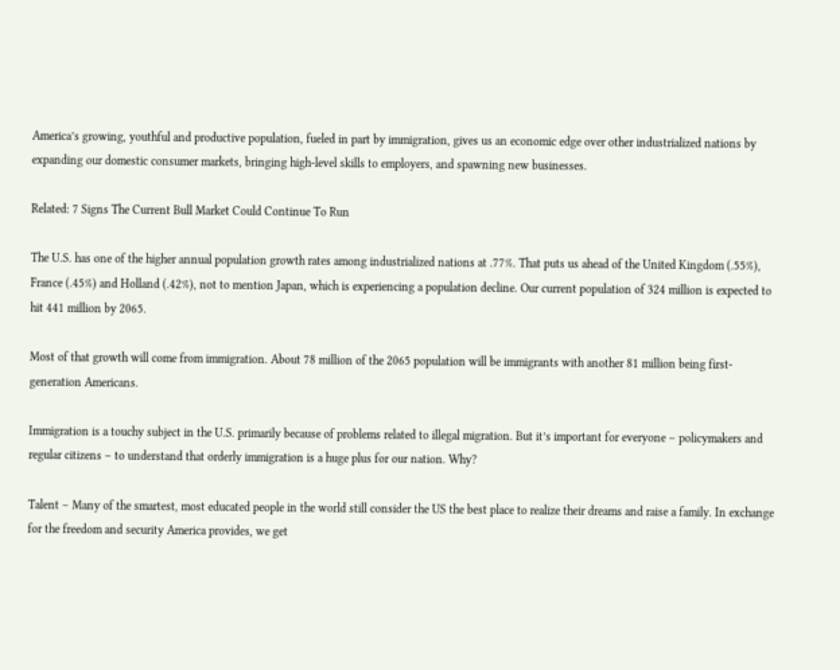America’s growing, youthful and productive population, fueled in part by immigration, gives us an economic edge over other industrialized nations by expanding our domestic consumer markets, bringing high-level skills to employers, and spawning new businesses.

Related: 7 Signs The Current Bull Market Could Continue To Run

The U.S. has one of the higher annual population growth rates among industrialized nations at .77%. That puts us ahead of the United Kingdom (.55%), France (.45%) and Holland (.42%), not to mention Japan, which is experiencing a population decline. Our current population of 324 million is expected to hit 441 million by 2065.

Most of that growth will come from immigration. About 78 million of the 2065 population will be immigrants with another 81 million being first-generation Americans.

Immigration is a touchy subject in the U.S. primarily because of problems related to illegal migration. But it’s important for everyone – policymakers and regular citizens – to understand that orderly immigration is a huge plus for our nation. Why?

Talent – Many of the smartest, most educated people in the world still consider the US the best place to realize their dreams and raise a family. In exchange for the freedom and security America provides, we get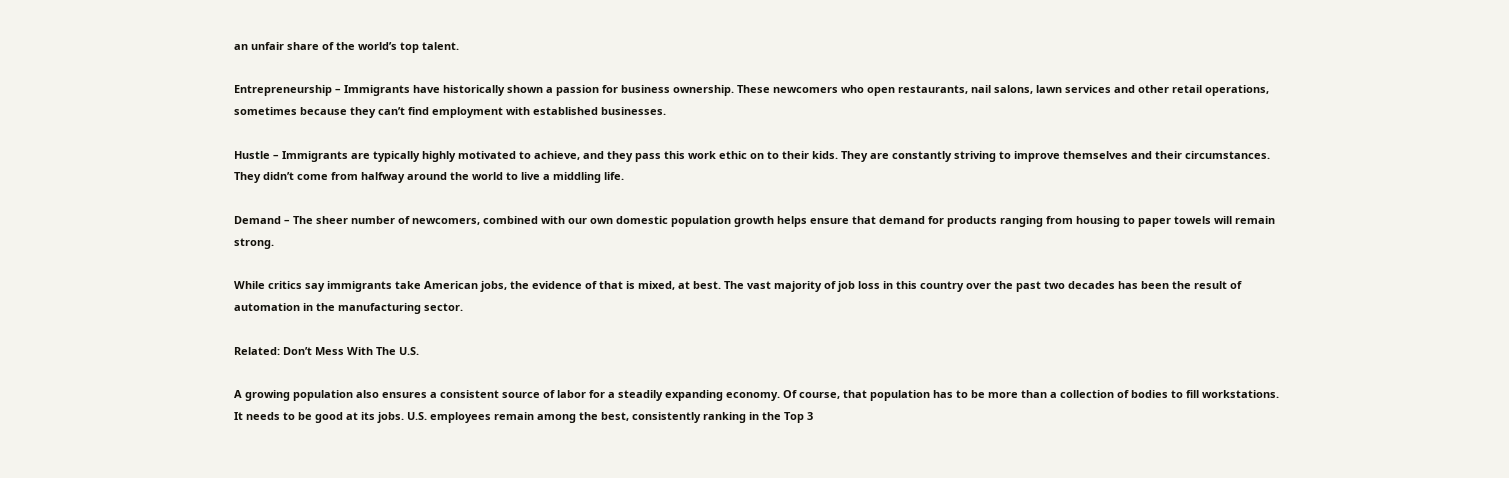an unfair share of the world’s top talent.

Entrepreneurship – Immigrants have historically shown a passion for business ownership. These newcomers who open restaurants, nail salons, lawn services and other retail operations, sometimes because they can’t find employment with established businesses.

Hustle – Immigrants are typically highly motivated to achieve, and they pass this work ethic on to their kids. They are constantly striving to improve themselves and their circumstances. They didn’t come from halfway around the world to live a middling life.

Demand – The sheer number of newcomers, combined with our own domestic population growth helps ensure that demand for products ranging from housing to paper towels will remain strong.

While critics say immigrants take American jobs, the evidence of that is mixed, at best. The vast majority of job loss in this country over the past two decades has been the result of automation in the manufacturing sector.

Related: Don’t Mess With The U.S.

A growing population also ensures a consistent source of labor for a steadily expanding economy. Of course, that population has to be more than a collection of bodies to fill workstations. It needs to be good at its jobs. U.S. employees remain among the best, consistently ranking in the Top 3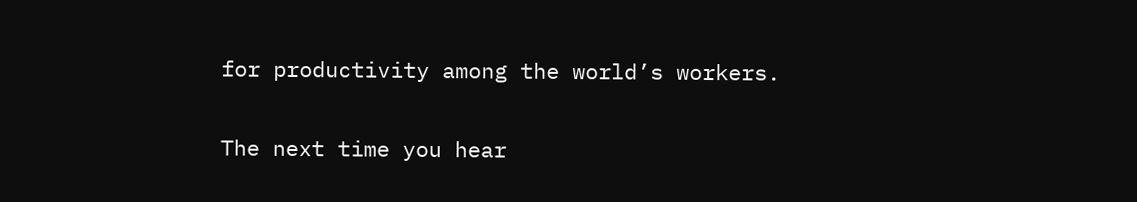for productivity among the world’s workers.

The next time you hear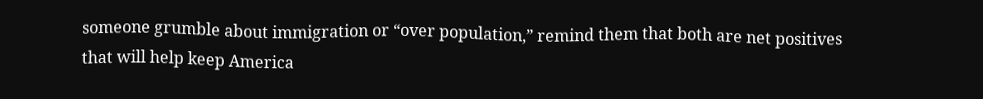someone grumble about immigration or “over population,” remind them that both are net positives that will help keep America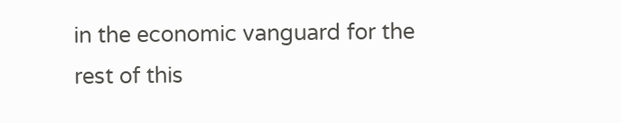in the economic vanguard for the rest of this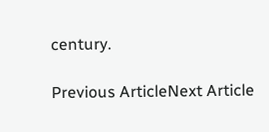century.

Previous ArticleNext Article